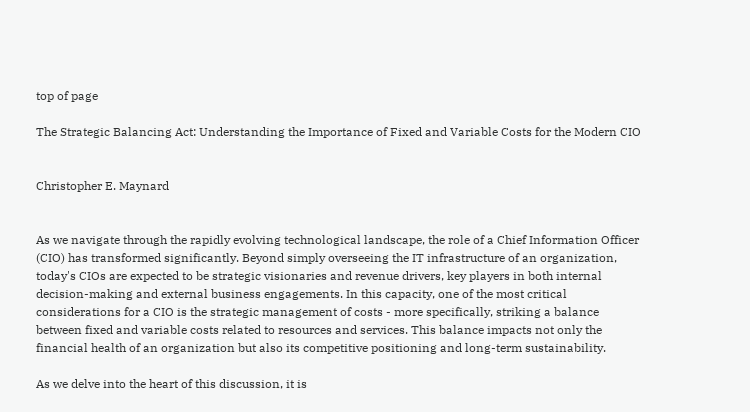top of page

The Strategic Balancing Act: Understanding the Importance of Fixed and Variable Costs for the Modern CIO


Christopher E. Maynard


As we navigate through the rapidly evolving technological landscape, the role of a Chief Information Officer (CIO) has transformed significantly. Beyond simply overseeing the IT infrastructure of an organization, today's CIOs are expected to be strategic visionaries and revenue drivers, key players in both internal decision-making and external business engagements. In this capacity, one of the most critical considerations for a CIO is the strategic management of costs - more specifically, striking a balance between fixed and variable costs related to resources and services. This balance impacts not only the financial health of an organization but also its competitive positioning and long-term sustainability.

As we delve into the heart of this discussion, it is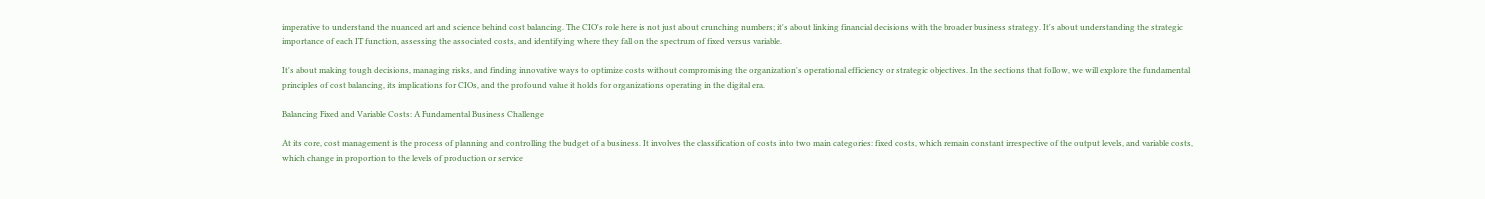imperative to understand the nuanced art and science behind cost balancing. The CIO's role here is not just about crunching numbers; it's about linking financial decisions with the broader business strategy. It's about understanding the strategic importance of each IT function, assessing the associated costs, and identifying where they fall on the spectrum of fixed versus variable.

It's about making tough decisions, managing risks, and finding innovative ways to optimize costs without compromising the organization's operational efficiency or strategic objectives. In the sections that follow, we will explore the fundamental principles of cost balancing, its implications for CIOs, and the profound value it holds for organizations operating in the digital era.

Balancing Fixed and Variable Costs: A Fundamental Business Challenge

At its core, cost management is the process of planning and controlling the budget of a business. It involves the classification of costs into two main categories: fixed costs, which remain constant irrespective of the output levels, and variable costs, which change in proportion to the levels of production or service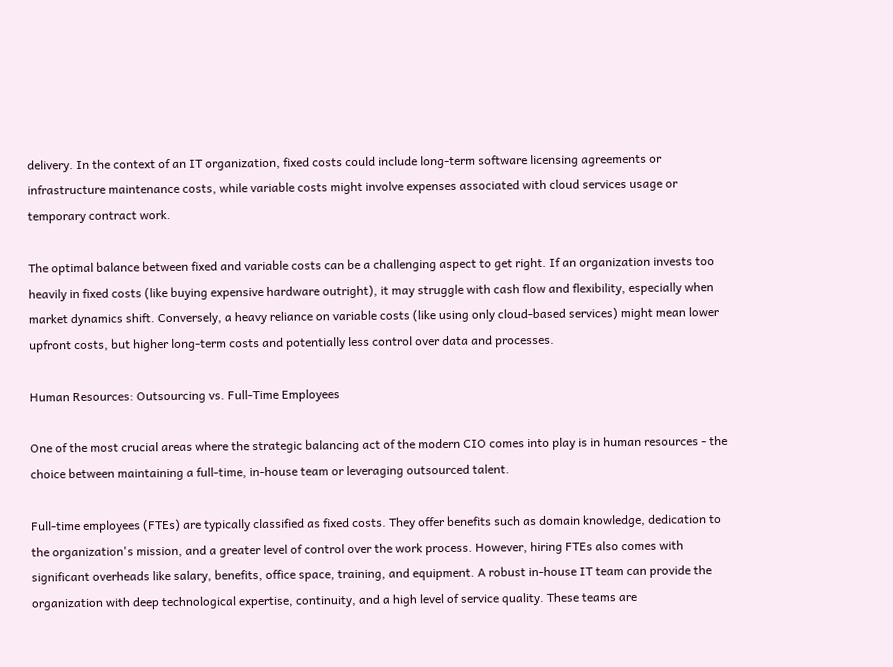delivery. In the context of an IT organization, fixed costs could include long-term software licensing agreements or infrastructure maintenance costs, while variable costs might involve expenses associated with cloud services usage or temporary contract work.

The optimal balance between fixed and variable costs can be a challenging aspect to get right. If an organization invests too heavily in fixed costs (like buying expensive hardware outright), it may struggle with cash flow and flexibility, especially when market dynamics shift. Conversely, a heavy reliance on variable costs (like using only cloud-based services) might mean lower upfront costs, but higher long-term costs and potentially less control over data and processes.

Human Resources: Outsourcing vs. Full-Time Employees

One of the most crucial areas where the strategic balancing act of the modern CIO comes into play is in human resources - the choice between maintaining a full-time, in-house team or leveraging outsourced talent.

Full-time employees (FTEs) are typically classified as fixed costs. They offer benefits such as domain knowledge, dedication to the organization's mission, and a greater level of control over the work process. However, hiring FTEs also comes with significant overheads like salary, benefits, office space, training, and equipment. A robust in-house IT team can provide the organization with deep technological expertise, continuity, and a high level of service quality. These teams are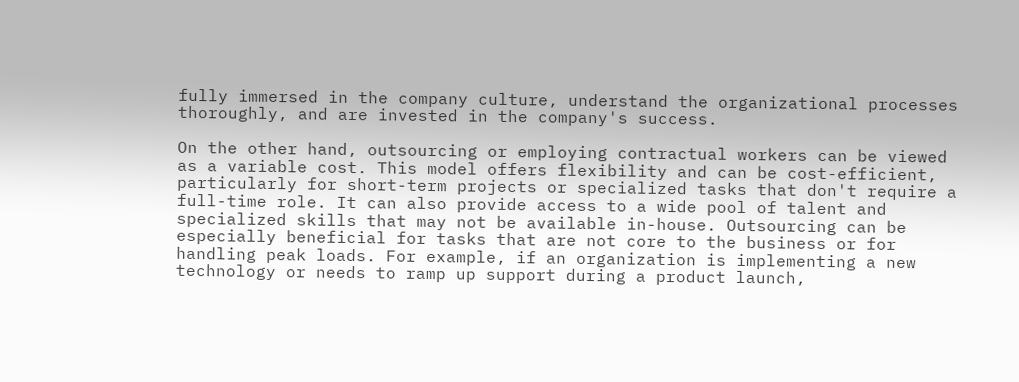fully immersed in the company culture, understand the organizational processes thoroughly, and are invested in the company's success.

On the other hand, outsourcing or employing contractual workers can be viewed as a variable cost. This model offers flexibility and can be cost-efficient, particularly for short-term projects or specialized tasks that don't require a full-time role. It can also provide access to a wide pool of talent and specialized skills that may not be available in-house. Outsourcing can be especially beneficial for tasks that are not core to the business or for handling peak loads. For example, if an organization is implementing a new technology or needs to ramp up support during a product launch,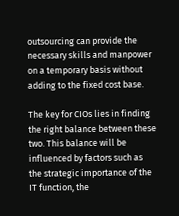outsourcing can provide the necessary skills and manpower on a temporary basis without adding to the fixed cost base.

The key for CIOs lies in finding the right balance between these two. This balance will be influenced by factors such as the strategic importance of the IT function, the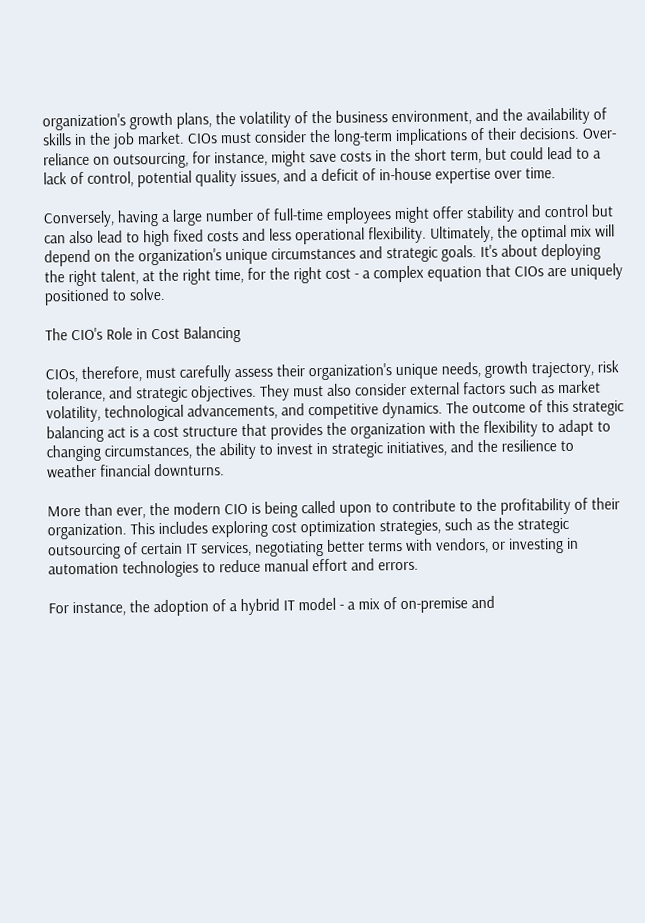organization's growth plans, the volatility of the business environment, and the availability of skills in the job market. CIOs must consider the long-term implications of their decisions. Over-reliance on outsourcing, for instance, might save costs in the short term, but could lead to a lack of control, potential quality issues, and a deficit of in-house expertise over time.

Conversely, having a large number of full-time employees might offer stability and control but can also lead to high fixed costs and less operational flexibility. Ultimately, the optimal mix will depend on the organization's unique circumstances and strategic goals. It's about deploying the right talent, at the right time, for the right cost - a complex equation that CIOs are uniquely positioned to solve.

The CIO's Role in Cost Balancing

CIOs, therefore, must carefully assess their organization's unique needs, growth trajectory, risk tolerance, and strategic objectives. They must also consider external factors such as market volatility, technological advancements, and competitive dynamics. The outcome of this strategic balancing act is a cost structure that provides the organization with the flexibility to adapt to changing circumstances, the ability to invest in strategic initiatives, and the resilience to weather financial downturns.

More than ever, the modern CIO is being called upon to contribute to the profitability of their organization. This includes exploring cost optimization strategies, such as the strategic outsourcing of certain IT services, negotiating better terms with vendors, or investing in automation technologies to reduce manual effort and errors.

For instance, the adoption of a hybrid IT model - a mix of on-premise and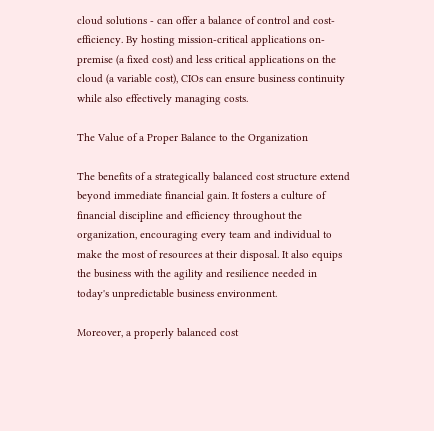cloud solutions - can offer a balance of control and cost-efficiency. By hosting mission-critical applications on-premise (a fixed cost) and less critical applications on the cloud (a variable cost), CIOs can ensure business continuity while also effectively managing costs.

The Value of a Proper Balance to the Organization

The benefits of a strategically balanced cost structure extend beyond immediate financial gain. It fosters a culture of financial discipline and efficiency throughout the organization, encouraging every team and individual to make the most of resources at their disposal. It also equips the business with the agility and resilience needed in today's unpredictable business environment.

Moreover, a properly balanced cost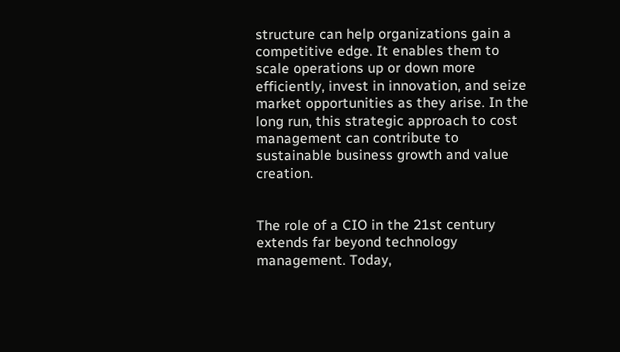structure can help organizations gain a competitive edge. It enables them to scale operations up or down more efficiently, invest in innovation, and seize market opportunities as they arise. In the long run, this strategic approach to cost management can contribute to sustainable business growth and value creation.


The role of a CIO in the 21st century extends far beyond technology management. Today,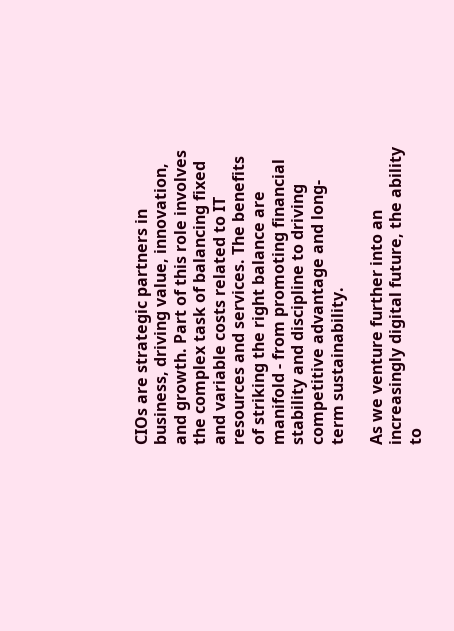CIOs are strategic partners in business, driving value, innovation, and growth. Part of this role involves the complex task of balancing fixed and variable costs related to IT resources and services. The benefits of striking the right balance are manifold - from promoting financial stability and discipline to driving competitive advantage and long-term sustainability.

As we venture further into an increasingly digital future, the ability to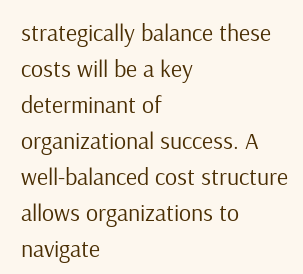strategically balance these costs will be a key determinant of organizational success. A well-balanced cost structure allows organizations to navigate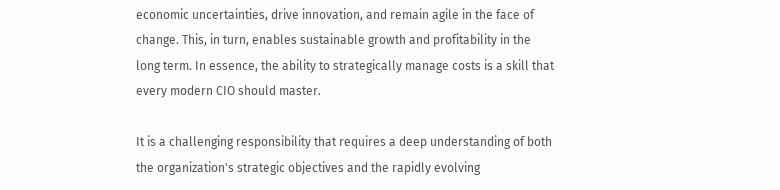economic uncertainties, drive innovation, and remain agile in the face of change. This, in turn, enables sustainable growth and profitability in the long term. In essence, the ability to strategically manage costs is a skill that every modern CIO should master.

It is a challenging responsibility that requires a deep understanding of both the organization's strategic objectives and the rapidly evolving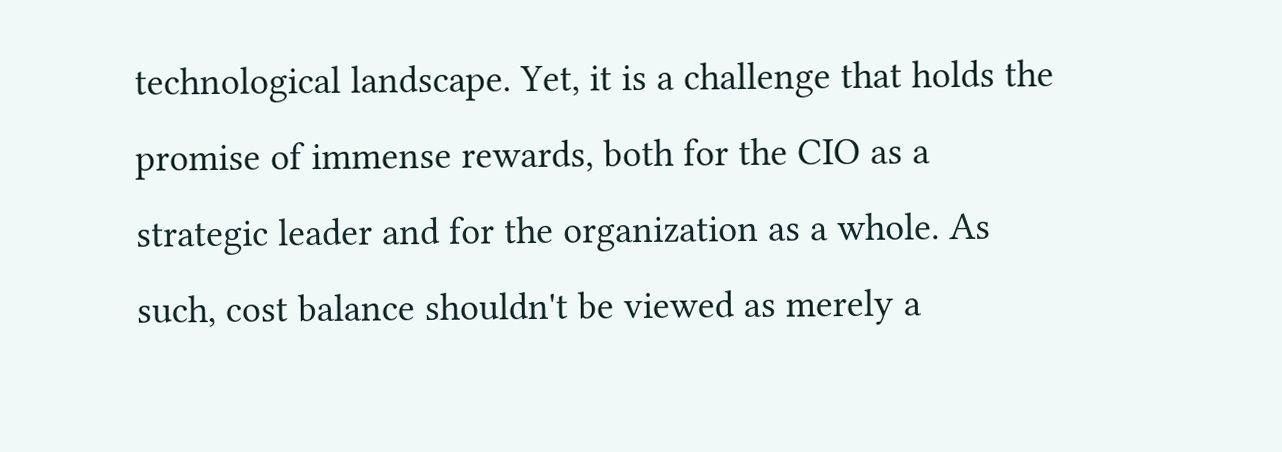technological landscape. Yet, it is a challenge that holds the promise of immense rewards, both for the CIO as a strategic leader and for the organization as a whole. As such, cost balance shouldn't be viewed as merely a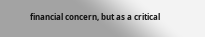financial concern, but as a critical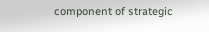component of strategic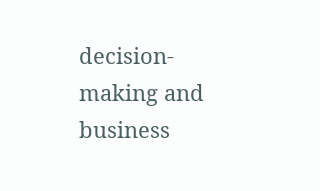decision-making and business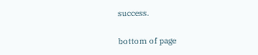success.

bottom of page